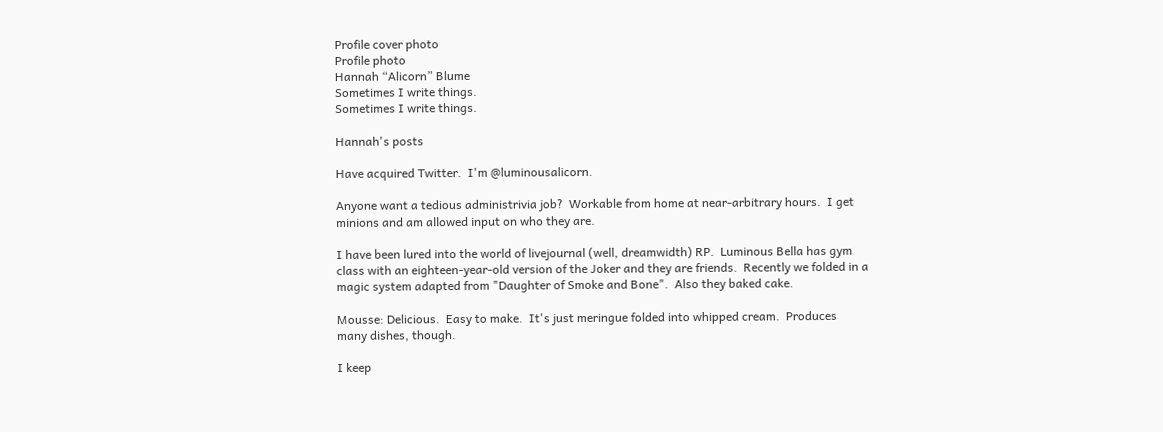Profile cover photo
Profile photo
Hannah “Alicorn” Blume
Sometimes I write things.
Sometimes I write things.

Hannah's posts

Have acquired Twitter.  I'm @luminousalicorn.

Anyone want a tedious administrivia job?  Workable from home at near-arbitrary hours.  I get minions and am allowed input on who they are.

I have been lured into the world of livejournal (well, dreamwidth) RP.  Luminous Bella has gym class with an eighteen-year-old version of the Joker and they are friends.  Recently we folded in a magic system adapted from "Daughter of Smoke and Bone".  Also they baked cake.

Mousse: Delicious.  Easy to make.  It's just meringue folded into whipped cream.  Produces many dishes, though.

I keep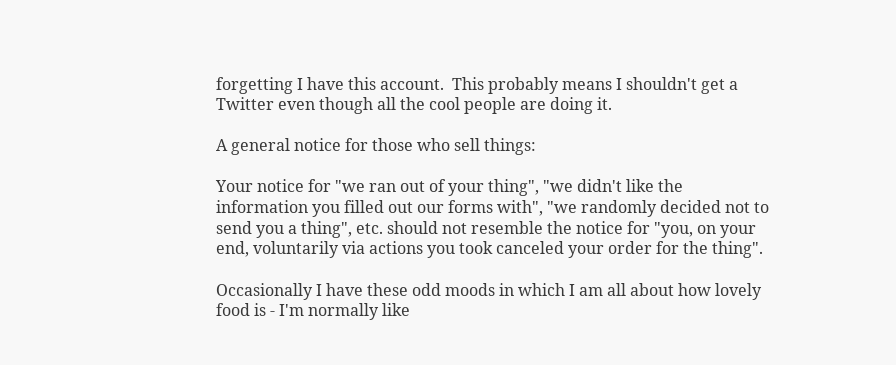forgetting I have this account.  This probably means I shouldn't get a Twitter even though all the cool people are doing it.

A general notice for those who sell things:

Your notice for "we ran out of your thing", "we didn't like the information you filled out our forms with", "we randomly decided not to send you a thing", etc. should not resemble the notice for "you, on your end, voluntarily via actions you took canceled your order for the thing".

Occasionally I have these odd moods in which I am all about how lovely food is - I'm normally like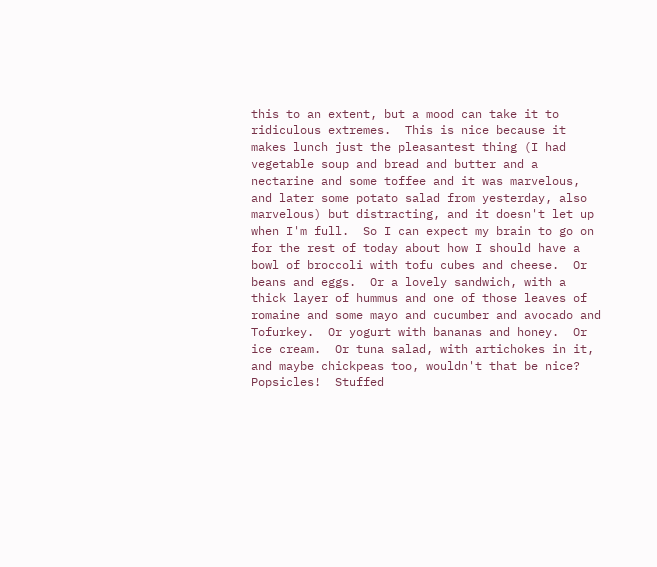this to an extent, but a mood can take it to ridiculous extremes.  This is nice because it makes lunch just the pleasantest thing (I had vegetable soup and bread and butter and a nectarine and some toffee and it was marvelous, and later some potato salad from yesterday, also marvelous) but distracting, and it doesn't let up when I'm full.  So I can expect my brain to go on for the rest of today about how I should have a bowl of broccoli with tofu cubes and cheese.  Or beans and eggs.  Or a lovely sandwich, with a thick layer of hummus and one of those leaves of romaine and some mayo and cucumber and avocado and Tofurkey.  Or yogurt with bananas and honey.  Or ice cream.  Or tuna salad, with artichokes in it, and maybe chickpeas too, wouldn't that be nice?  Popsicles!  Stuffed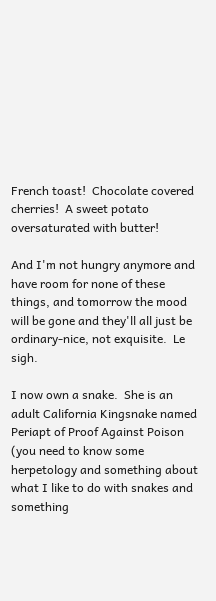French toast!  Chocolate covered cherries!  A sweet potato oversaturated with butter!

And I'm not hungry anymore and have room for none of these things, and tomorrow the mood will be gone and they'll all just be ordinary-nice, not exquisite.  Le sigh.

I now own a snake.  She is an adult California Kingsnake named Periapt of Proof Against Poison (you need to know some herpetology and something about what I like to do with snakes and something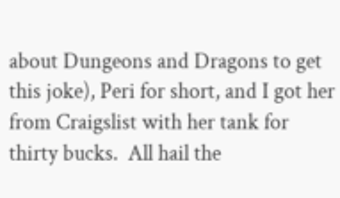about Dungeons and Dragons to get this joke), Peri for short, and I got her from Craigslist with her tank for thirty bucks.  All hail the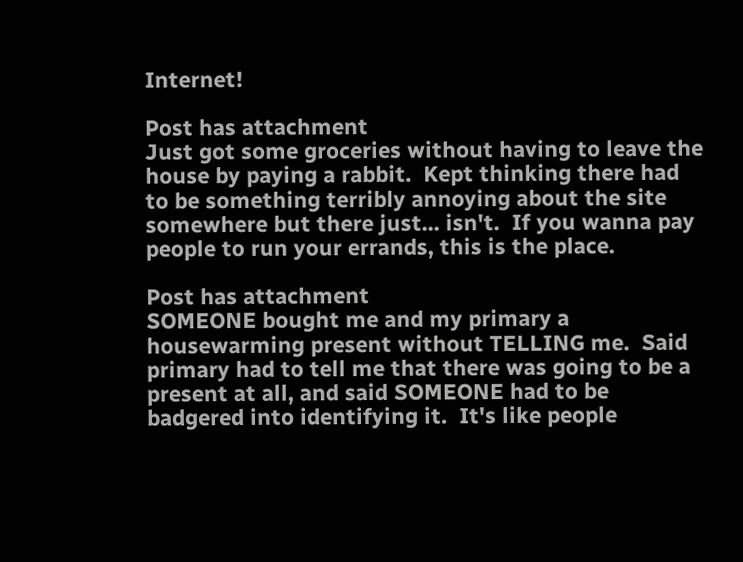Internet!

Post has attachment
Just got some groceries without having to leave the house by paying a rabbit.  Kept thinking there had to be something terribly annoying about the site somewhere but there just... isn't.  If you wanna pay people to run your errands, this is the place.

Post has attachment
SOMEONE bought me and my primary a housewarming present without TELLING me.  Said primary had to tell me that there was going to be a present at all, and said SOMEONE had to be badgered into identifying it.  It's like people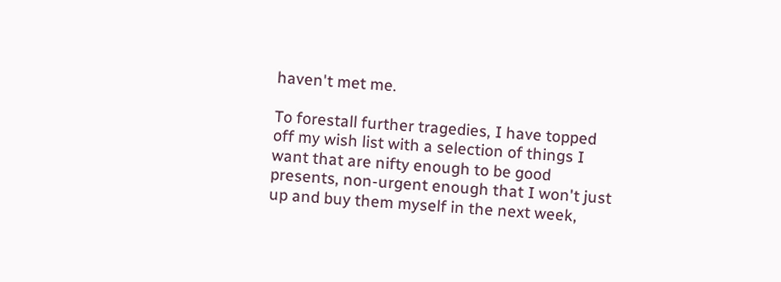haven't met me.

To forestall further tragedies, I have topped off my wish list with a selection of things I want that are nifty enough to be good presents, non-urgent enough that I won't just up and buy them myself in the next week,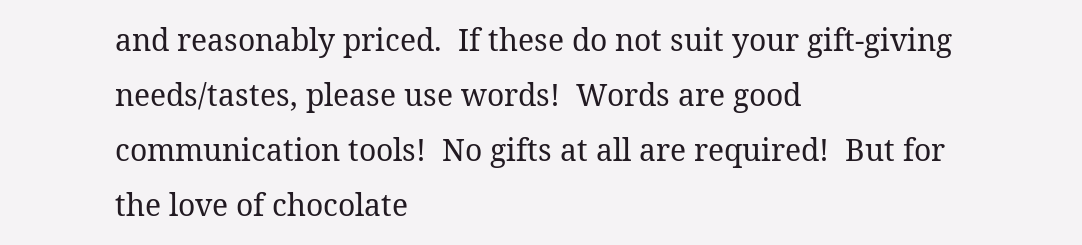and reasonably priced.  If these do not suit your gift-giving needs/tastes, please use words!  Words are good communication tools!  No gifts at all are required!  But for the love of chocolate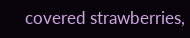covered strawberries,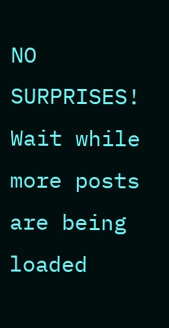NO SURPRISES!
Wait while more posts are being loaded